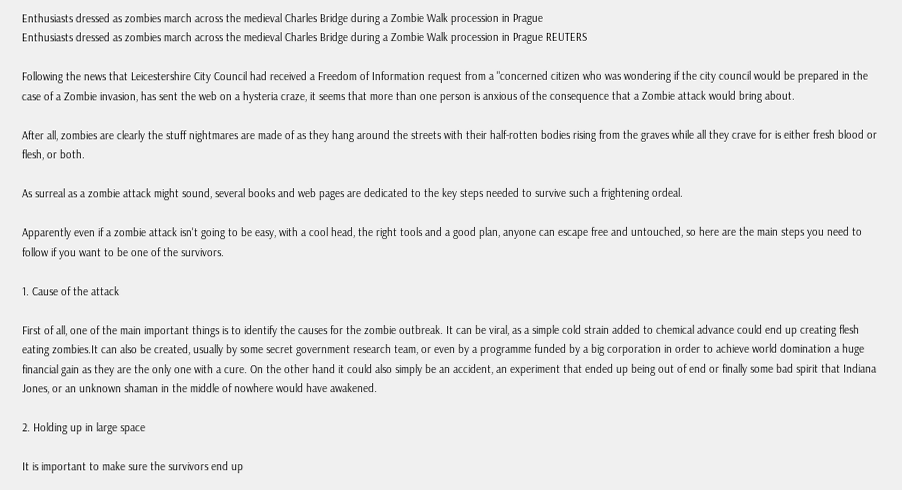Enthusiasts dressed as zombies march across the medieval Charles Bridge during a Zombie Walk procession in Prague
Enthusiasts dressed as zombies march across the medieval Charles Bridge during a Zombie Walk procession in Prague REUTERS

Following the news that Leicestershire City Council had received a Freedom of Information request from a "concerned citizen who was wondering if the city council would be prepared in the case of a Zombie invasion, has sent the web on a hysteria craze, it seems that more than one person is anxious of the consequence that a Zombie attack would bring about.

After all, zombies are clearly the stuff nightmares are made of as they hang around the streets with their half-rotten bodies rising from the graves while all they crave for is either fresh blood or flesh, or both.

As surreal as a zombie attack might sound, several books and web pages are dedicated to the key steps needed to survive such a frightening ordeal.

Apparently even if a zombie attack isn't going to be easy, with a cool head, the right tools and a good plan, anyone can escape free and untouched, so here are the main steps you need to follow if you want to be one of the survivors.

1. Cause of the attack

First of all, one of the main important things is to identify the causes for the zombie outbreak. It can be viral, as a simple cold strain added to chemical advance could end up creating flesh eating zombies.It can also be created, usually by some secret government research team, or even by a programme funded by a big corporation in order to achieve world domination a huge financial gain as they are the only one with a cure. On the other hand it could also simply be an accident, an experiment that ended up being out of end or finally some bad spirit that Indiana Jones, or an unknown shaman in the middle of nowhere would have awakened.

2. Holding up in large space

It is important to make sure the survivors end up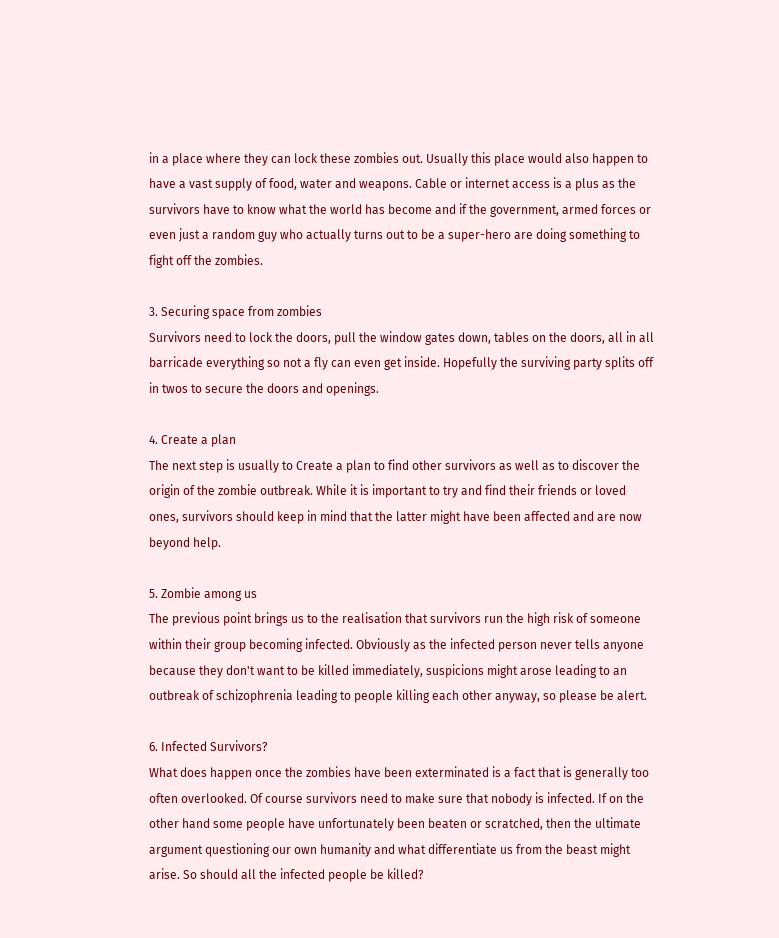in a place where they can lock these zombies out. Usually this place would also happen to have a vast supply of food, water and weapons. Cable or internet access is a plus as the survivors have to know what the world has become and if the government, armed forces or even just a random guy who actually turns out to be a super-hero are doing something to fight off the zombies.

3. Securing space from zombies
Survivors need to lock the doors, pull the window gates down, tables on the doors, all in all barricade everything so not a fly can even get inside. Hopefully the surviving party splits off in twos to secure the doors and openings.

4. Create a plan
The next step is usually to Create a plan to find other survivors as well as to discover the origin of the zombie outbreak. While it is important to try and find their friends or loved ones, survivors should keep in mind that the latter might have been affected and are now beyond help.

5. Zombie among us
The previous point brings us to the realisation that survivors run the high risk of someone within their group becoming infected. Obviously as the infected person never tells anyone because they don't want to be killed immediately, suspicions might arose leading to an outbreak of schizophrenia leading to people killing each other anyway, so please be alert.

6. Infected Survivors?
What does happen once the zombies have been exterminated is a fact that is generally too often overlooked. Of course survivors need to make sure that nobody is infected. If on the other hand some people have unfortunately been beaten or scratched, then the ultimate argument questioning our own humanity and what differentiate us from the beast might arise. So should all the infected people be killed?